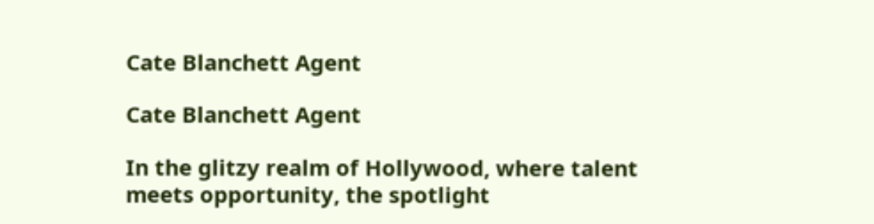Cate Blanchett Agent

Cate Blanchett Agent

In the glitzy realm of Hollywood, where talent meets opportunity, the spotlight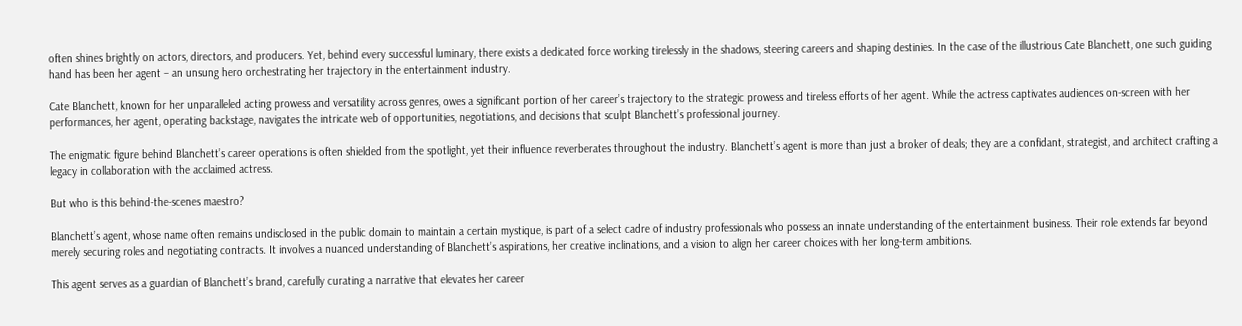often shines brightly on actors, directors, and producers. Yet, behind every successful luminary, there exists a dedicated force working tirelessly in the shadows, steering careers and shaping destinies. In the case of the illustrious Cate Blanchett, one such guiding hand has been her agent – an unsung hero orchestrating her trajectory in the entertainment industry.

Cate Blanchett, known for her unparalleled acting prowess and versatility across genres, owes a significant portion of her career’s trajectory to the strategic prowess and tireless efforts of her agent. While the actress captivates audiences on-screen with her performances, her agent, operating backstage, navigates the intricate web of opportunities, negotiations, and decisions that sculpt Blanchett’s professional journey.

The enigmatic figure behind Blanchett’s career operations is often shielded from the spotlight, yet their influence reverberates throughout the industry. Blanchett’s agent is more than just a broker of deals; they are a confidant, strategist, and architect crafting a legacy in collaboration with the acclaimed actress.

But who is this behind-the-scenes maestro?

Blanchett’s agent, whose name often remains undisclosed in the public domain to maintain a certain mystique, is part of a select cadre of industry professionals who possess an innate understanding of the entertainment business. Their role extends far beyond merely securing roles and negotiating contracts. It involves a nuanced understanding of Blanchett’s aspirations, her creative inclinations, and a vision to align her career choices with her long-term ambitions.

This agent serves as a guardian of Blanchett’s brand, carefully curating a narrative that elevates her career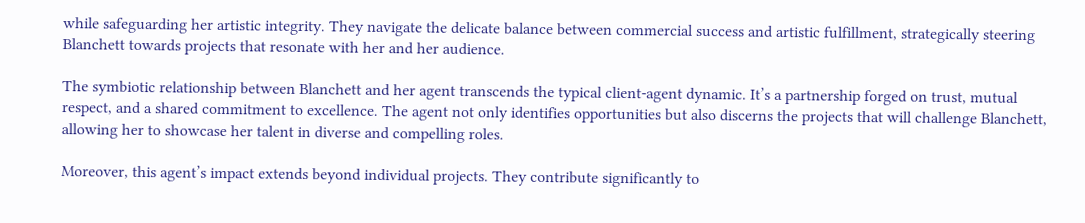while safeguarding her artistic integrity. They navigate the delicate balance between commercial success and artistic fulfillment, strategically steering Blanchett towards projects that resonate with her and her audience.

The symbiotic relationship between Blanchett and her agent transcends the typical client-agent dynamic. It’s a partnership forged on trust, mutual respect, and a shared commitment to excellence. The agent not only identifies opportunities but also discerns the projects that will challenge Blanchett, allowing her to showcase her talent in diverse and compelling roles.

Moreover, this agent’s impact extends beyond individual projects. They contribute significantly to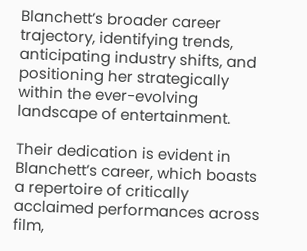Blanchett’s broader career trajectory, identifying trends, anticipating industry shifts, and positioning her strategically within the ever-evolving landscape of entertainment.

Their dedication is evident in Blanchett’s career, which boasts a repertoire of critically acclaimed performances across film,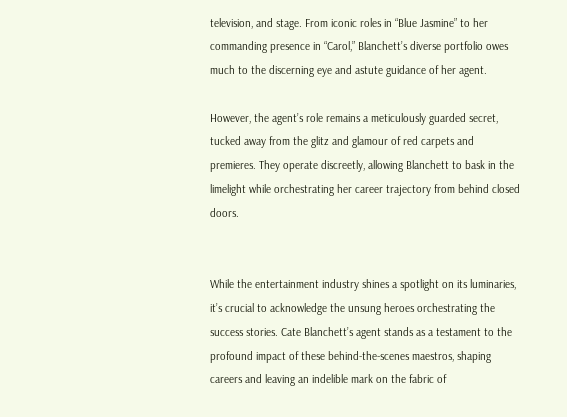television, and stage. From iconic roles in “Blue Jasmine” to her commanding presence in “Carol,” Blanchett’s diverse portfolio owes much to the discerning eye and astute guidance of her agent.

However, the agent’s role remains a meticulously guarded secret, tucked away from the glitz and glamour of red carpets and premieres. They operate discreetly, allowing Blanchett to bask in the limelight while orchestrating her career trajectory from behind closed doors.


While the entertainment industry shines a spotlight on its luminaries, it’s crucial to acknowledge the unsung heroes orchestrating the success stories. Cate Blanchett’s agent stands as a testament to the profound impact of these behind-the-scenes maestros, shaping careers and leaving an indelible mark on the fabric of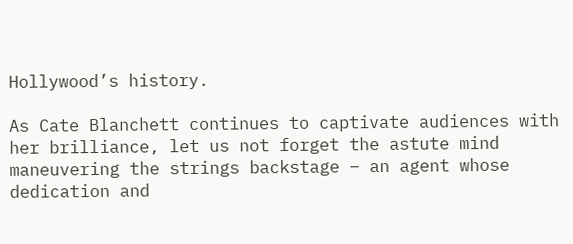Hollywood’s history.

As Cate Blanchett continues to captivate audiences with her brilliance, let us not forget the astute mind maneuvering the strings backstage – an agent whose dedication and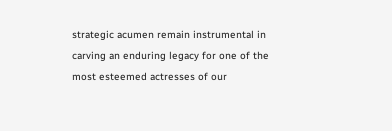strategic acumen remain instrumental in carving an enduring legacy for one of the most esteemed actresses of our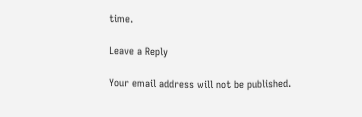time.

Leave a Reply

Your email address will not be published.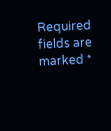Required fields are marked *